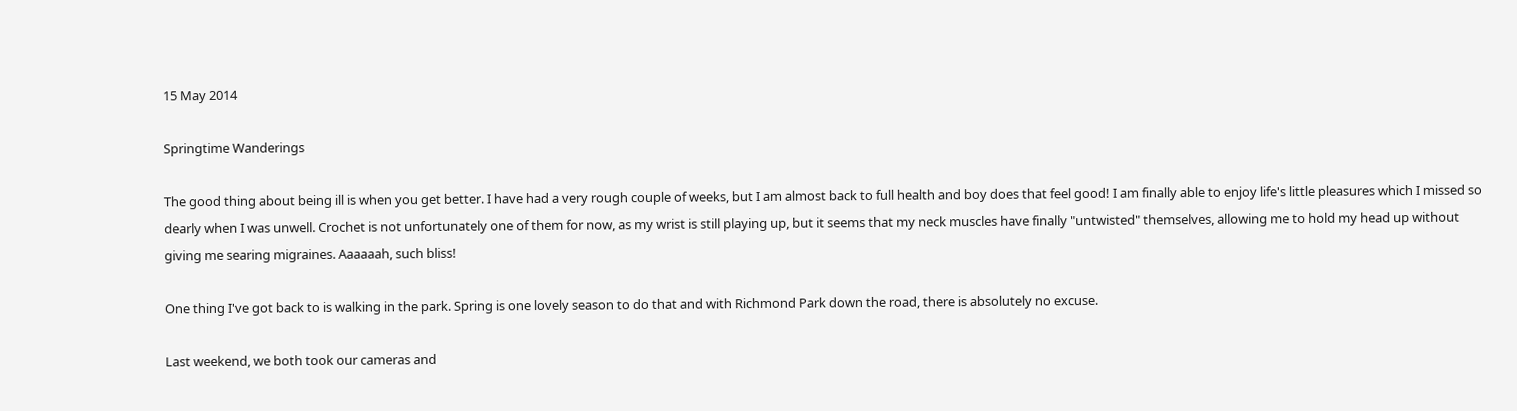15 May 2014

Springtime Wanderings

The good thing about being ill is when you get better. I have had a very rough couple of weeks, but I am almost back to full health and boy does that feel good! I am finally able to enjoy life's little pleasures which I missed so dearly when I was unwell. Crochet is not unfortunately one of them for now, as my wrist is still playing up, but it seems that my neck muscles have finally "untwisted" themselves, allowing me to hold my head up without giving me searing migraines. Aaaaaah, such bliss!

One thing I've got back to is walking in the park. Spring is one lovely season to do that and with Richmond Park down the road, there is absolutely no excuse.

Last weekend, we both took our cameras and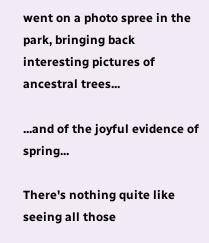went on a photo spree in the park, bringing back interesting pictures of ancestral trees...

...and of the joyful evidence of spring...

There's nothing quite like seeing all those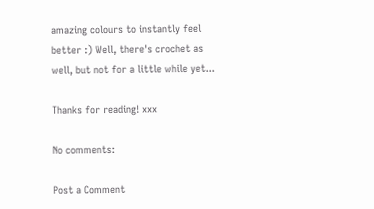amazing colours to instantly feel better :) Well, there's crochet as well, but not for a little while yet...

Thanks for reading! xxx

No comments:

Post a Comment